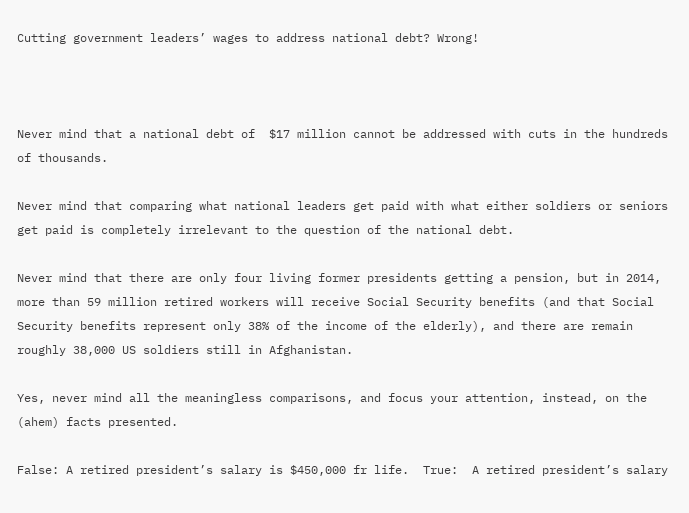Cutting government leaders’ wages to address national debt? Wrong!



Never mind that a national debt of  $17 million cannot be addressed with cuts in the hundreds of thousands.

Never mind that comparing what national leaders get paid with what either soldiers or seniors get paid is completely irrelevant to the question of the national debt.

Never mind that there are only four living former presidents getting a pension, but in 2014, more than 59 million retired workers will receive Social Security benefits (and that Social Security benefits represent only 38% of the income of the elderly), and there are remain roughly 38,000 US soldiers still in Afghanistan.

Yes, never mind all the meaningless comparisons, and focus your attention, instead, on the (ahem) facts presented.

False: A retired president’s salary is $450,000 fr life.  True:  A retired president’s salary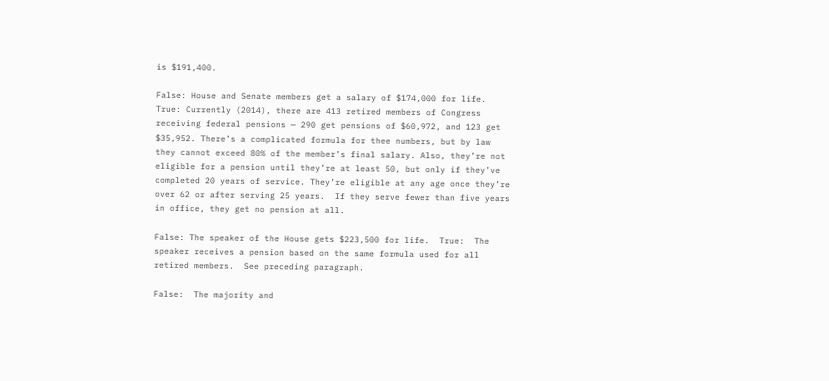is $191,400.

False: House and Senate members get a salary of $174,000 for life. True: Currently (2014), there are 413 retired members of Congress receiving federal pensions — 290 get pensions of $60,972, and 123 get $35,952. There’s a complicated formula for thee numbers, but by law they cannot exceed 80% of the member’s final salary. Also, they’re not eligible for a pension until they’re at least 50, but only if they’ve completed 20 years of service. They’re eligible at any age once they’re over 62 or after serving 25 years.  If they serve fewer than five years in office, they get no pension at all.

False: The speaker of the House gets $223,500 for life.  True:  The speaker receives a pension based on the same formula used for all retired members.  See preceding paragraph.

False:  The majority and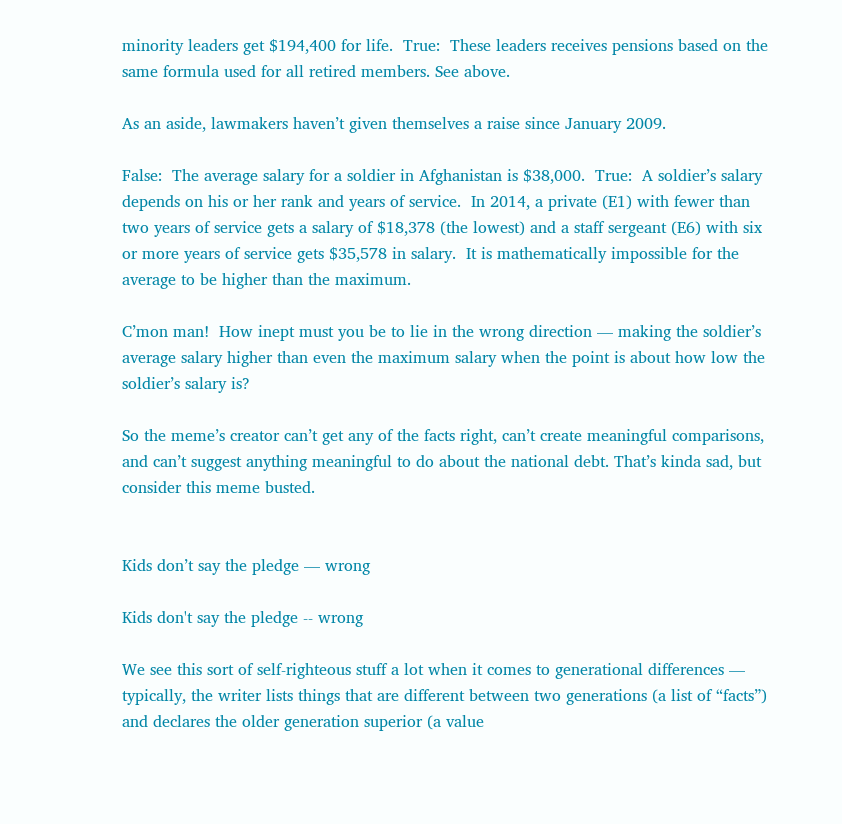minority leaders get $194,400 for life.  True:  These leaders receives pensions based on the same formula used for all retired members. See above.

As an aside, lawmakers haven’t given themselves a raise since January 2009.

False:  The average salary for a soldier in Afghanistan is $38,000.  True:  A soldier’s salary depends on his or her rank and years of service.  In 2014, a private (E1) with fewer than two years of service gets a salary of $18,378 (the lowest) and a staff sergeant (E6) with six or more years of service gets $35,578 in salary.  It is mathematically impossible for the average to be higher than the maximum.

C’mon man!  How inept must you be to lie in the wrong direction — making the soldier’s average salary higher than even the maximum salary when the point is about how low the soldier’s salary is?

So the meme’s creator can’t get any of the facts right, can’t create meaningful comparisons, and can’t suggest anything meaningful to do about the national debt. That’s kinda sad, but consider this meme busted.


Kids don’t say the pledge — wrong

Kids don't say the pledge -- wrong

We see this sort of self-righteous stuff a lot when it comes to generational differences — typically, the writer lists things that are different between two generations (a list of “facts”) and declares the older generation superior (a value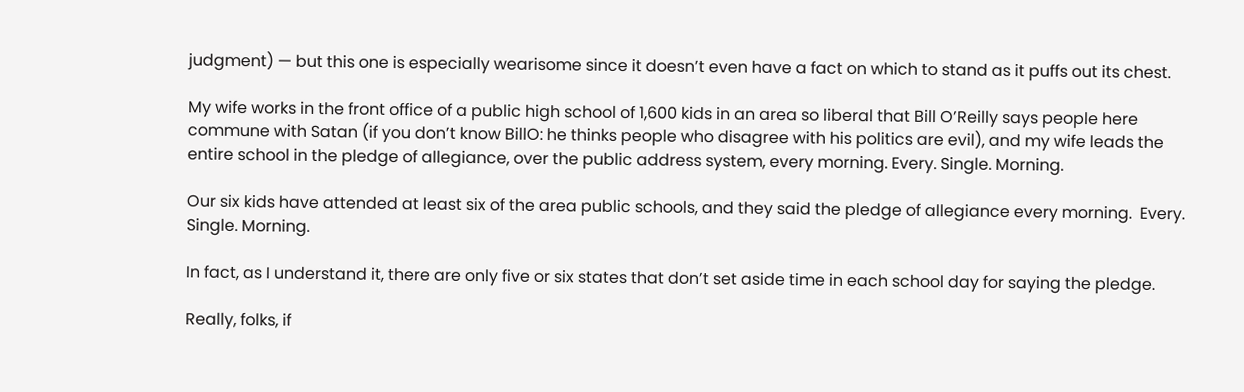judgment) — but this one is especially wearisome since it doesn’t even have a fact on which to stand as it puffs out its chest.

My wife works in the front office of a public high school of 1,600 kids in an area so liberal that Bill O’Reilly says people here commune with Satan (if you don’t know BillO: he thinks people who disagree with his politics are evil), and my wife leads the entire school in the pledge of allegiance, over the public address system, every morning. Every. Single. Morning.

Our six kids have attended at least six of the area public schools, and they said the pledge of allegiance every morning.  Every. Single. Morning.

In fact, as I understand it, there are only five or six states that don’t set aside time in each school day for saying the pledge.

Really, folks, if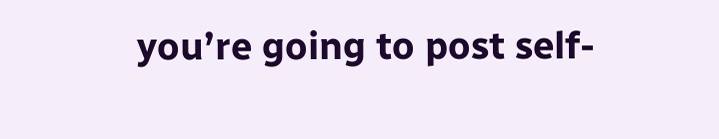you’re going to post self-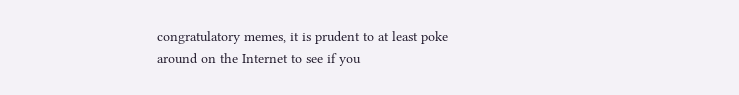congratulatory memes, it is prudent to at least poke around on the Internet to see if you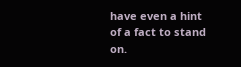have even a hint of a fact to stand on.